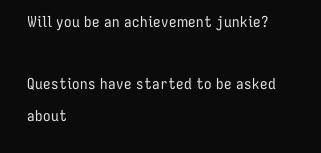Will you be an achievement junkie?

Questions have started to be asked about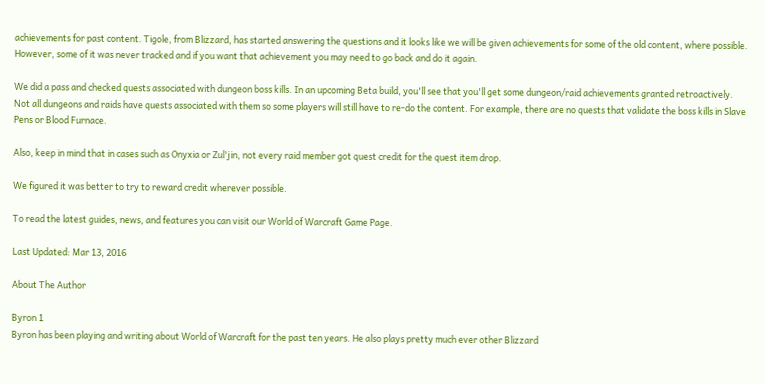achievements for past content. Tigole, from Blizzard, has started answering the questions and it looks like we will be given achievements for some of the old content, where possible. However, some of it was never tracked and if you want that achievement you may need to go back and do it again.

We did a pass and checked quests associated with dungeon boss kills. In an upcoming Beta build, you'll see that you'll get some dungeon/raid achievements granted retroactively. Not all dungeons and raids have quests associated with them so some players will still have to re-do the content. For example, there are no quests that validate the boss kills in Slave Pens or Blood Furnace.

Also, keep in mind that in cases such as Onyxia or Zul'jin, not every raid member got quest credit for the quest item drop.

We figured it was better to try to reward credit wherever possible.

To read the latest guides, news, and features you can visit our World of Warcraft Game Page.

Last Updated: Mar 13, 2016

About The Author

Byron 1
Byron has been playing and writing about World of Warcraft for the past ten years. He also plays pretty much ever other Blizzard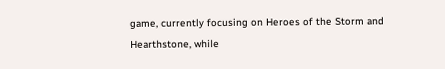game, currently focusing on Heroes of the Storm and Hearthstone, while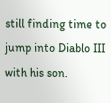still finding time to jump into Diablo III with his son.